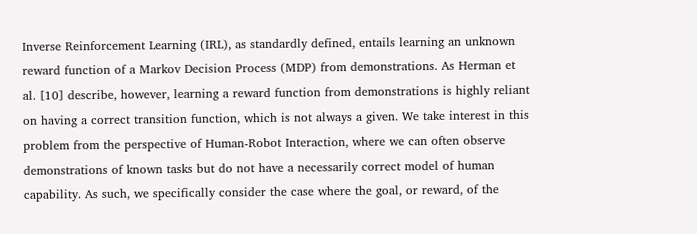Inverse Reinforcement Learning (IRL), as standardly defined, entails learning an unknown reward function of a Markov Decision Process (MDP) from demonstrations. As Herman et al. [10] describe, however, learning a reward function from demonstrations is highly reliant on having a correct transition function, which is not always a given. We take interest in this problem from the perspective of Human-Robot Interaction, where we can often observe demonstrations of known tasks but do not have a necessarily correct model of human capability. As such, we specifically consider the case where the goal, or reward, of the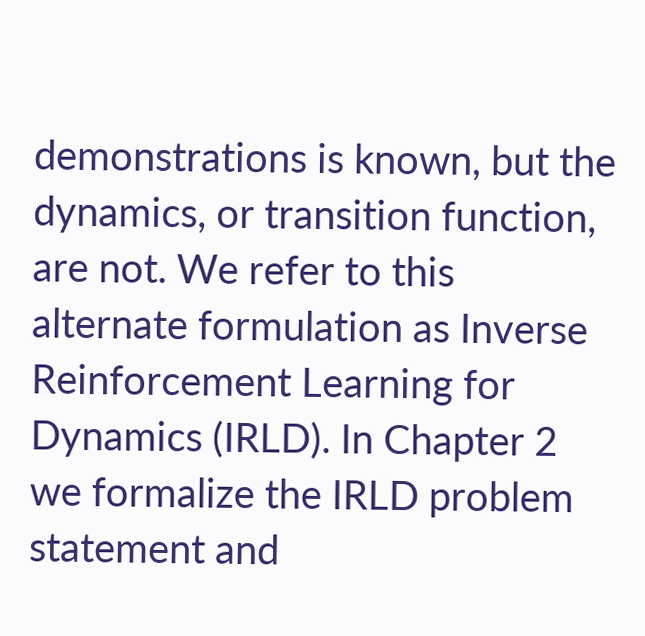demonstrations is known, but the dynamics, or transition function, are not. We refer to this alternate formulation as Inverse Reinforcement Learning for Dynamics (IRLD). In Chapter 2 we formalize the IRLD problem statement and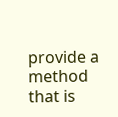provide a method that is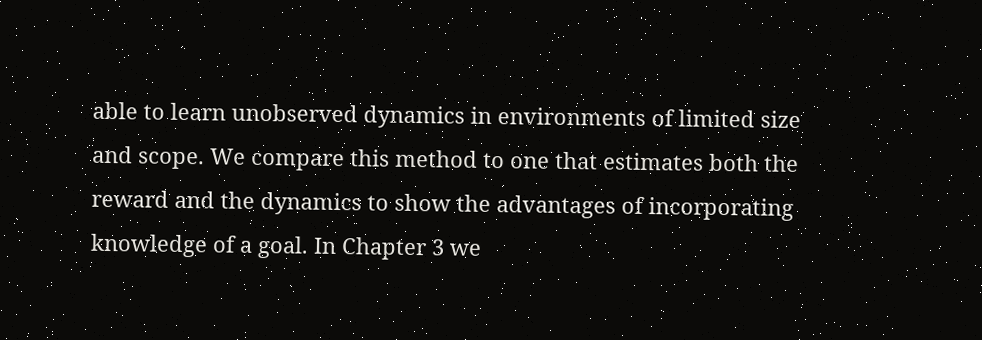able to learn unobserved dynamics in environments of limited size and scope. We compare this method to one that estimates both the reward and the dynamics to show the advantages of incorporating knowledge of a goal. In Chapter 3 we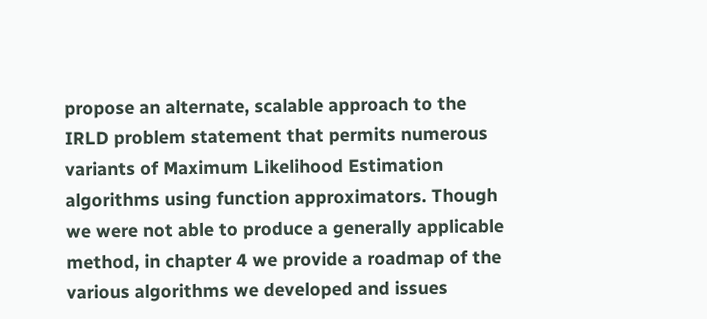propose an alternate, scalable approach to the IRLD problem statement that permits numerous variants of Maximum Likelihood Estimation algorithms using function approximators. Though we were not able to produce a generally applicable method, in chapter 4 we provide a roadmap of the various algorithms we developed and issues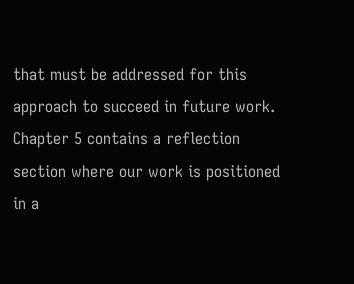that must be addressed for this approach to succeed in future work. Chapter 5 contains a reflection section where our work is positioned in a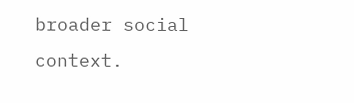broader social context.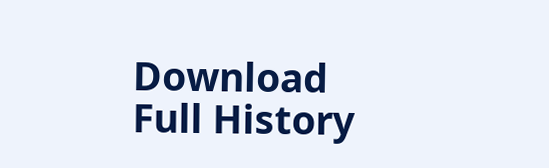Download Full History